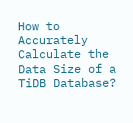How to Accurately Calculate the Data Size of a TiDB Database?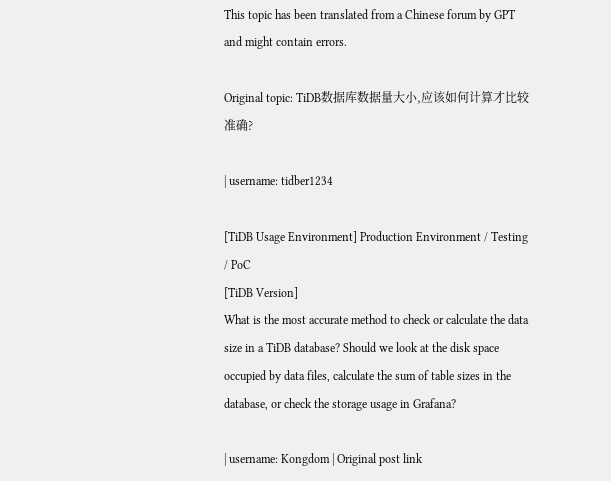This topic has been translated from a Chinese forum by GPT and might contain errors.

Original topic: TiDB数据库数据量大小,应该如何计算才比较准确?

| username: tidber1234

[TiDB Usage Environment] Production Environment / Testing / PoC
[TiDB Version]
What is the most accurate method to check or calculate the data size in a TiDB database? Should we look at the disk space occupied by data files, calculate the sum of table sizes in the database, or check the storage usage in Grafana?

| username: Kongdom | Original post link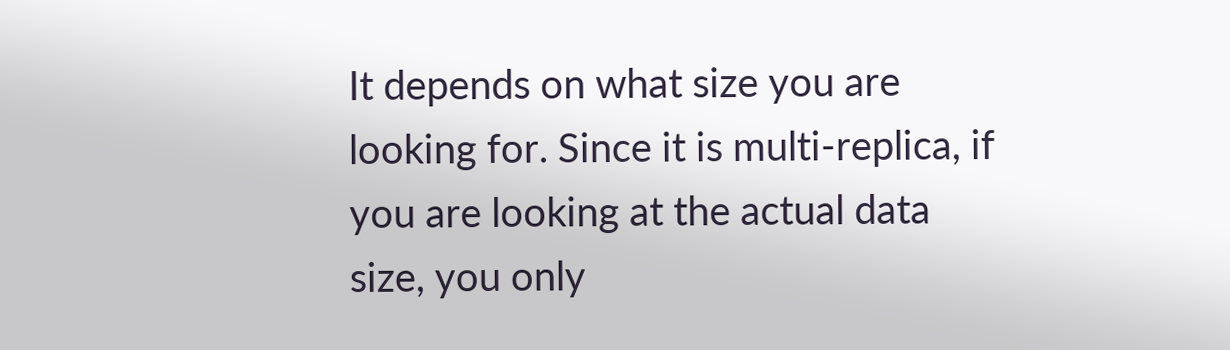It depends on what size you are looking for. Since it is multi-replica, if you are looking at the actual data size, you only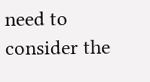need to consider the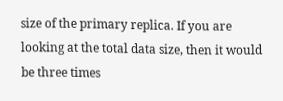size of the primary replica. If you are looking at the total data size, then it would be three times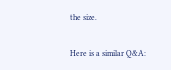the size.

Here is a similar Q&A: